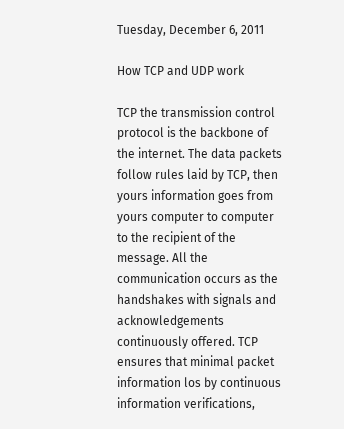Tuesday, December 6, 2011

How TCP and UDP work

TCP the transmission control protocol is the backbone of the internet. The data packets follow rules laid by TCP, then yours information goes from yours computer to computer to the recipient of the message. All the communication occurs as the handshakes with signals and acknowledgements continuously offered. TCP ensures that minimal packet information los by continuous information verifications,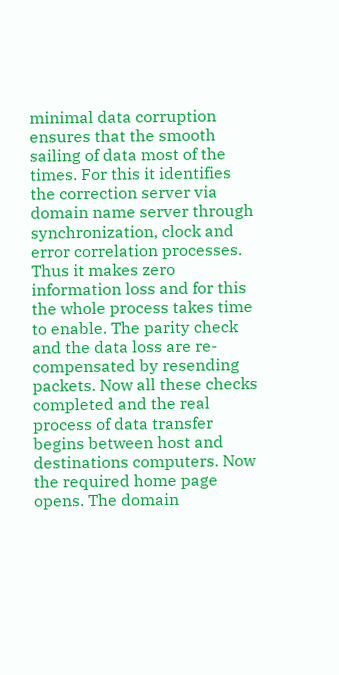minimal data corruption ensures that the smooth sailing of data most of the times. For this it identifies the correction server via domain name server through synchronization, clock and error correlation processes. Thus it makes zero information loss and for this the whole process takes time to enable. The parity check and the data loss are re-compensated by resending packets. Now all these checks completed and the real process of data transfer begins between host and destinations computers. Now the required home page opens. The domain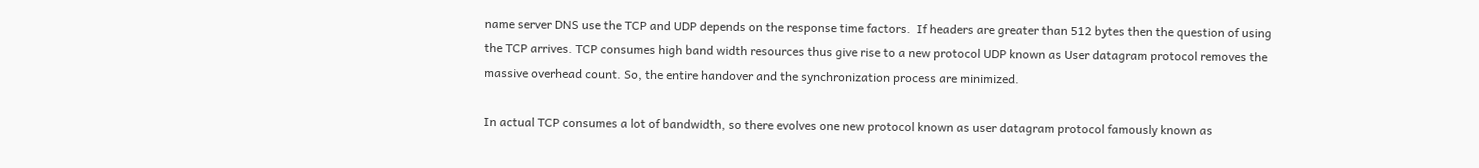name server DNS use the TCP and UDP depends on the response time factors.  If headers are greater than 512 bytes then the question of using the TCP arrives. TCP consumes high band width resources thus give rise to a new protocol UDP known as User datagram protocol removes the massive overhead count. So, the entire handover and the synchronization process are minimized.

In actual TCP consumes a lot of bandwidth, so there evolves one new protocol known as user datagram protocol famously known as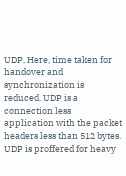UDP. Here, time taken for handover and synchronization is reduced. UDP is a connection less application with the packet headers less than 512 bytes. UDP is proffered for heavy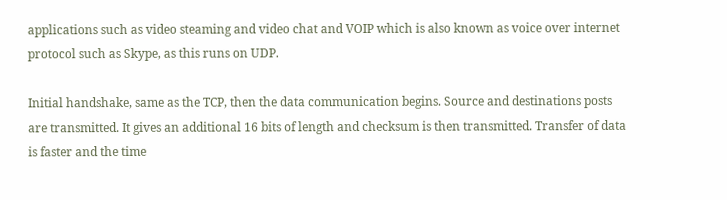applications such as video steaming and video chat and VOIP which is also known as voice over internet protocol such as Skype, as this runs on UDP.

Initial handshake, same as the TCP, then the data communication begins. Source and destinations posts are transmitted. It gives an additional 16 bits of length and checksum is then transmitted. Transfer of data is faster and the time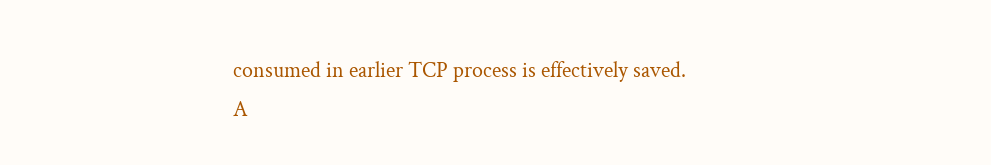consumed in earlier TCP process is effectively saved.
A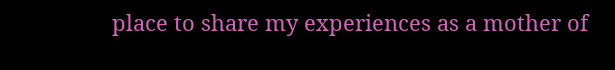place to share my experiences as a mother of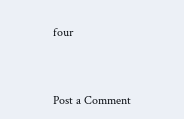four


Post a Comment